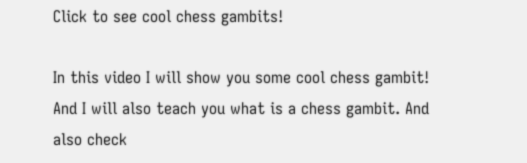Click to see cool chess gambits!

In this video I will show you some cool chess gambit! And I will also teach you what is a chess gambit. And also check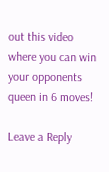out this video where you can win your opponents queen in 6 moves!

Leave a Reply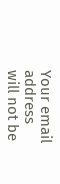Your email address will not be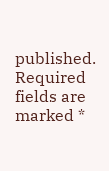published. Required fields are marked *